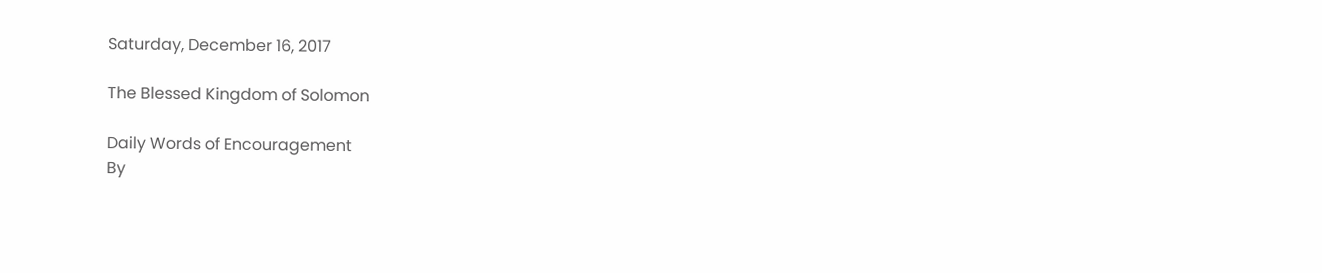Saturday, December 16, 2017

The Blessed Kingdom of Solomon

Daily Words of Encouragement
By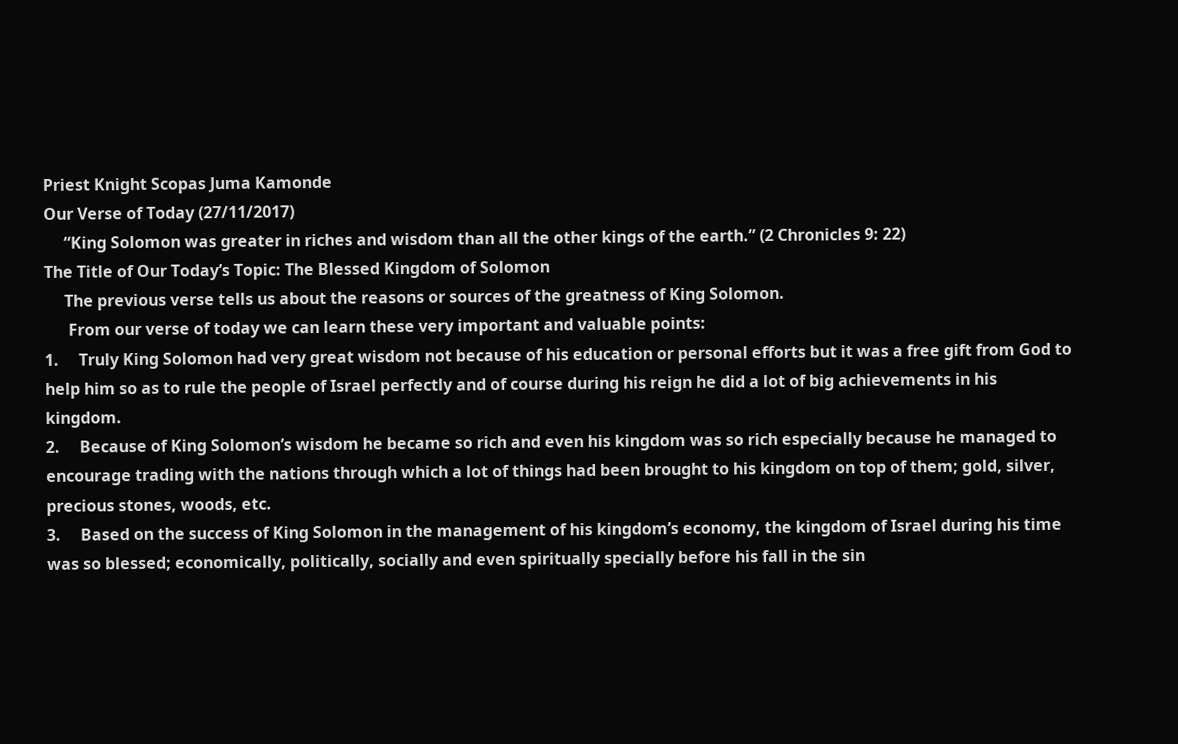Priest Knight Scopas Juma Kamonde
Our Verse of Today (27/11/2017)
     “King Solomon was greater in riches and wisdom than all the other kings of the earth.” (2 Chronicles 9: 22)
The Title of Our Today’s Topic: The Blessed Kingdom of Solomon
     The previous verse tells us about the reasons or sources of the greatness of King Solomon.
      From our verse of today we can learn these very important and valuable points:
1.     Truly King Solomon had very great wisdom not because of his education or personal efforts but it was a free gift from God to help him so as to rule the people of Israel perfectly and of course during his reign he did a lot of big achievements in his kingdom.
2.     Because of King Solomon’s wisdom he became so rich and even his kingdom was so rich especially because he managed to encourage trading with the nations through which a lot of things had been brought to his kingdom on top of them; gold, silver, precious stones, woods, etc.
3.     Based on the success of King Solomon in the management of his kingdom’s economy, the kingdom of Israel during his time was so blessed; economically, politically, socially and even spiritually specially before his fall in the sin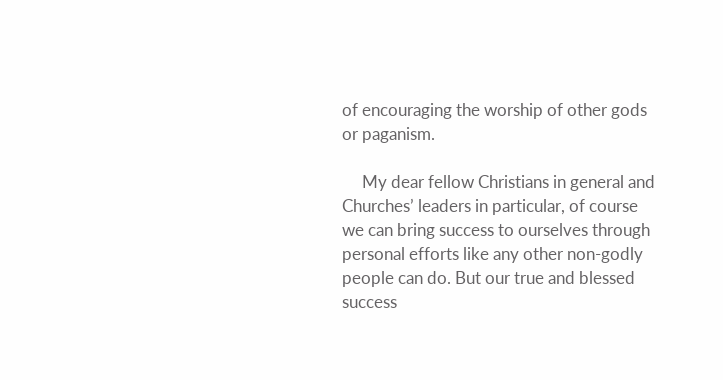of encouraging the worship of other gods or paganism.

     My dear fellow Christians in general and Churches’ leaders in particular, of course we can bring success to ourselves through personal efforts like any other non-godly people can do. But our true and blessed success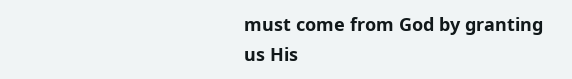must come from God by granting us His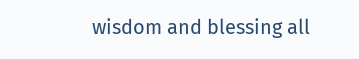wisdom and blessing all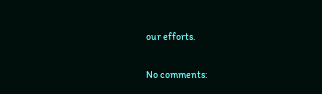our efforts.

No comments: